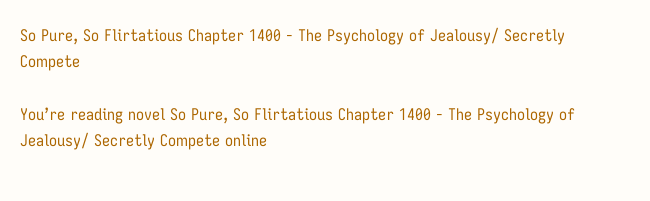So Pure, So Flirtatious Chapter 1400 - The Psychology of Jealousy/ Secretly Compete

You’re reading novel So Pure, So Flirtatious Chapter 1400 - The Psychology of Jealousy/ Secretly Compete online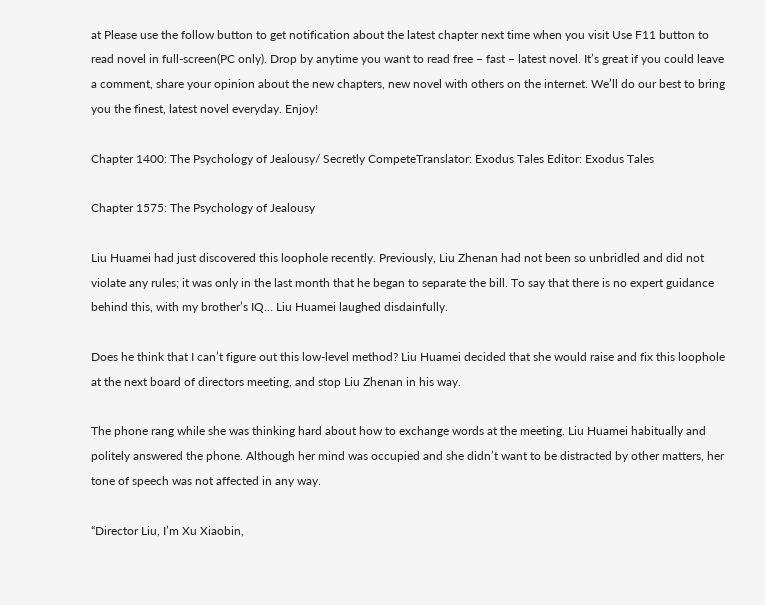at Please use the follow button to get notification about the latest chapter next time when you visit Use F11 button to read novel in full-screen(PC only). Drop by anytime you want to read free – fast – latest novel. It’s great if you could leave a comment, share your opinion about the new chapters, new novel with others on the internet. We’ll do our best to bring you the finest, latest novel everyday. Enjoy!

Chapter 1400: The Psychology of Jealousy/ Secretly CompeteTranslator: Exodus Tales Editor: Exodus Tales

Chapter 1575: The Psychology of Jealousy

Liu Huamei had just discovered this loophole recently. Previously, Liu Zhenan had not been so unbridled and did not violate any rules; it was only in the last month that he began to separate the bill. To say that there is no expert guidance behind this, with my brother’s IQ… Liu Huamei laughed disdainfully.

Does he think that I can’t figure out this low-level method? Liu Huamei decided that she would raise and fix this loophole at the next board of directors meeting, and stop Liu Zhenan in his way.

The phone rang while she was thinking hard about how to exchange words at the meeting. Liu Huamei habitually and politely answered the phone. Although her mind was occupied and she didn’t want to be distracted by other matters, her tone of speech was not affected in any way.

“Director Liu, I’m Xu Xiaobin,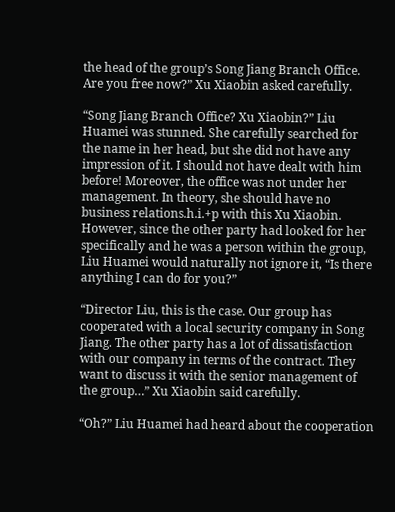the head of the group’s Song Jiang Branch Office. Are you free now?” Xu Xiaobin asked carefully.

“Song Jiang Branch Office? Xu Xiaobin?” Liu Huamei was stunned. She carefully searched for the name in her head, but she did not have any impression of it. I should not have dealt with him before! Moreover, the office was not under her management. In theory, she should have no business relations.h.i.+p with this Xu Xiaobin. However, since the other party had looked for her specifically and he was a person within the group, Liu Huamei would naturally not ignore it, “Is there anything I can do for you?”

“Director Liu, this is the case. Our group has cooperated with a local security company in Song Jiang. The other party has a lot of dissatisfaction with our company in terms of the contract. They want to discuss it with the senior management of the group…” Xu Xiaobin said carefully.

“Oh?” Liu Huamei had heard about the cooperation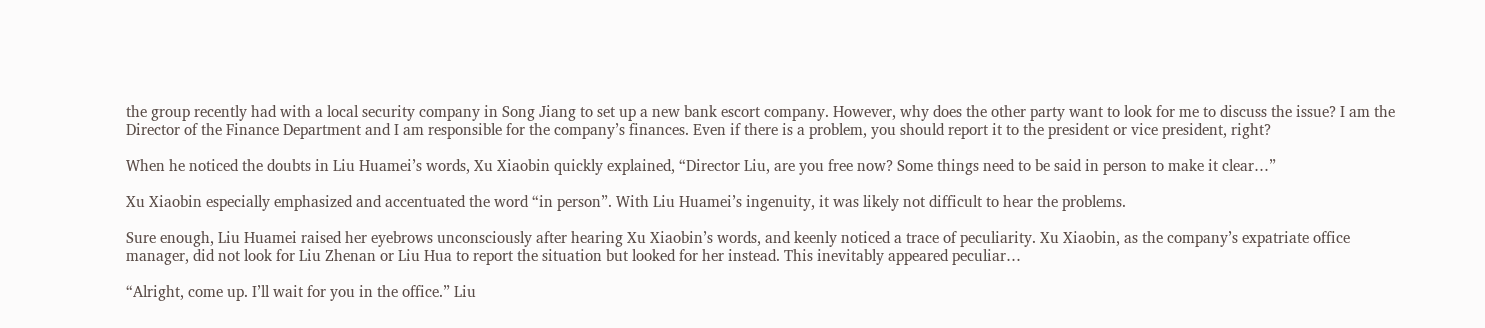the group recently had with a local security company in Song Jiang to set up a new bank escort company. However, why does the other party want to look for me to discuss the issue? I am the Director of the Finance Department and I am responsible for the company’s finances. Even if there is a problem, you should report it to the president or vice president, right?

When he noticed the doubts in Liu Huamei’s words, Xu Xiaobin quickly explained, “Director Liu, are you free now? Some things need to be said in person to make it clear…”

Xu Xiaobin especially emphasized and accentuated the word “in person”. With Liu Huamei’s ingenuity, it was likely not difficult to hear the problems.

Sure enough, Liu Huamei raised her eyebrows unconsciously after hearing Xu Xiaobin’s words, and keenly noticed a trace of peculiarity. Xu Xiaobin, as the company’s expatriate office manager, did not look for Liu Zhenan or Liu Hua to report the situation but looked for her instead. This inevitably appeared peculiar…

“Alright, come up. I’ll wait for you in the office.” Liu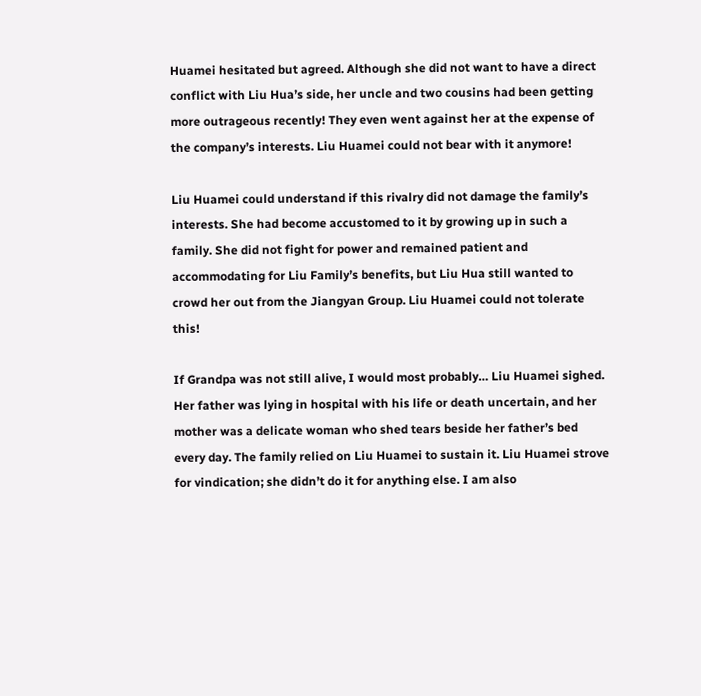Huamei hesitated but agreed. Although she did not want to have a direct conflict with Liu Hua’s side, her uncle and two cousins had been getting more outrageous recently! They even went against her at the expense of the company’s interests. Liu Huamei could not bear with it anymore!

Liu Huamei could understand if this rivalry did not damage the family’s interests. She had become accustomed to it by growing up in such a family. She did not fight for power and remained patient and accommodating for Liu Family’s benefits, but Liu Hua still wanted to crowd her out from the Jiangyan Group. Liu Huamei could not tolerate this!

If Grandpa was not still alive, I would most probably… Liu Huamei sighed. Her father was lying in hospital with his life or death uncertain, and her mother was a delicate woman who shed tears beside her father’s bed every day. The family relied on Liu Huamei to sustain it. Liu Huamei strove for vindication; she didn’t do it for anything else. I am also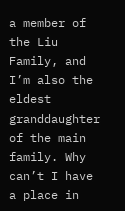a member of the Liu Family, and I’m also the eldest granddaughter of the main family. Why can’t I have a place in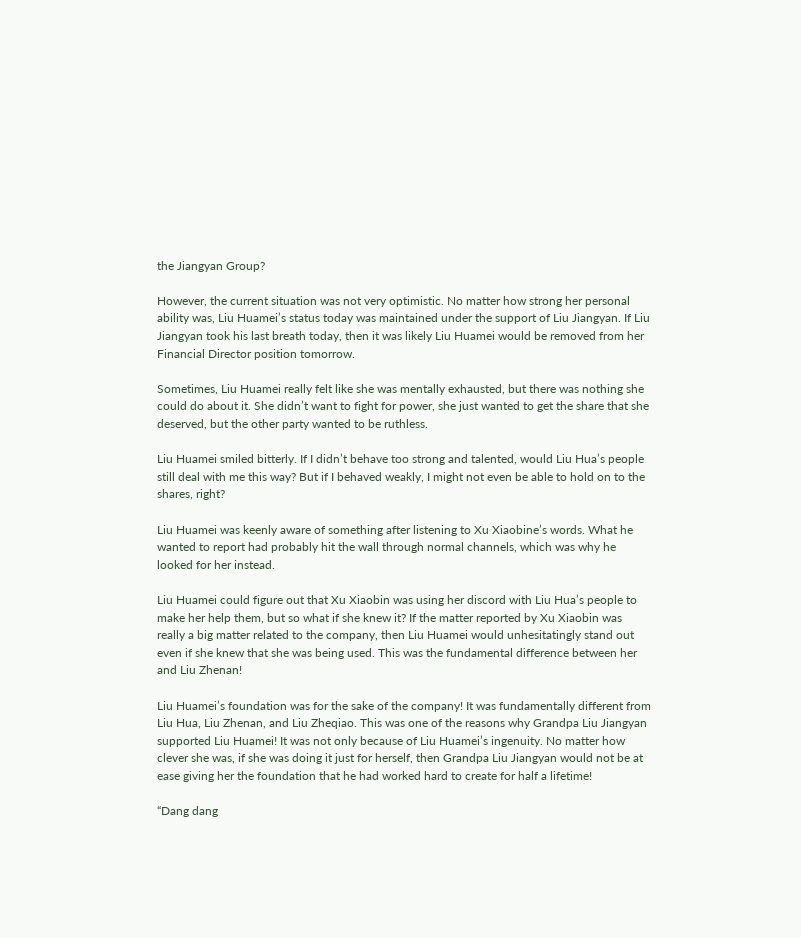the Jiangyan Group?

However, the current situation was not very optimistic. No matter how strong her personal ability was, Liu Huamei’s status today was maintained under the support of Liu Jiangyan. If Liu Jiangyan took his last breath today, then it was likely Liu Huamei would be removed from her Financial Director position tomorrow.

Sometimes, Liu Huamei really felt like she was mentally exhausted, but there was nothing she could do about it. She didn’t want to fight for power, she just wanted to get the share that she deserved, but the other party wanted to be ruthless.

Liu Huamei smiled bitterly. If I didn’t behave too strong and talented, would Liu Hua’s people still deal with me this way? But if I behaved weakly, I might not even be able to hold on to the shares, right?

Liu Huamei was keenly aware of something after listening to Xu Xiaobine’s words. What he wanted to report had probably hit the wall through normal channels, which was why he looked for her instead.

Liu Huamei could figure out that Xu Xiaobin was using her discord with Liu Hua’s people to make her help them, but so what if she knew it? If the matter reported by Xu Xiaobin was really a big matter related to the company, then Liu Huamei would unhesitatingly stand out even if she knew that she was being used. This was the fundamental difference between her and Liu Zhenan!

Liu Huamei’s foundation was for the sake of the company! It was fundamentally different from Liu Hua, Liu Zhenan, and Liu Zheqiao. This was one of the reasons why Grandpa Liu Jiangyan supported Liu Huamei! It was not only because of Liu Huamei’s ingenuity. No matter how clever she was, if she was doing it just for herself, then Grandpa Liu Jiangyan would not be at ease giving her the foundation that he had worked hard to create for half a lifetime!

“Dang dang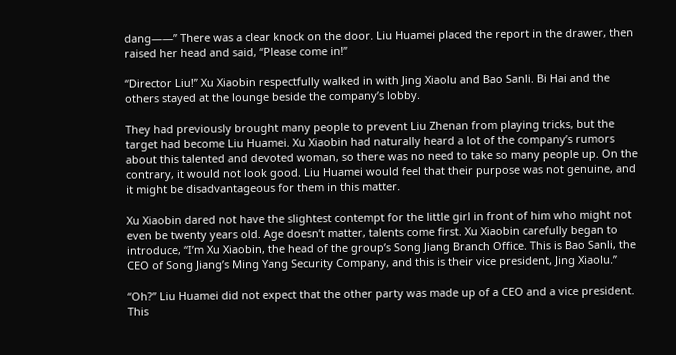dang——” There was a clear knock on the door. Liu Huamei placed the report in the drawer, then raised her head and said, “Please come in!”

“Director Liu!” Xu Xiaobin respectfully walked in with Jing Xiaolu and Bao Sanli. Bi Hai and the others stayed at the lounge beside the company’s lobby.

They had previously brought many people to prevent Liu Zhenan from playing tricks, but the target had become Liu Huamei. Xu Xiaobin had naturally heard a lot of the company’s rumors about this talented and devoted woman, so there was no need to take so many people up. On the contrary, it would not look good. Liu Huamei would feel that their purpose was not genuine, and it might be disadvantageous for them in this matter.

Xu Xiaobin dared not have the slightest contempt for the little girl in front of him who might not even be twenty years old. Age doesn’t matter, talents come first. Xu Xiaobin carefully began to introduce, “I’m Xu Xiaobin, the head of the group’s Song Jiang Branch Office. This is Bao Sanli, the CEO of Song Jiang’s Ming Yang Security Company, and this is their vice president, Jing Xiaolu.”

“Oh?” Liu Huamei did not expect that the other party was made up of a CEO and a vice president. This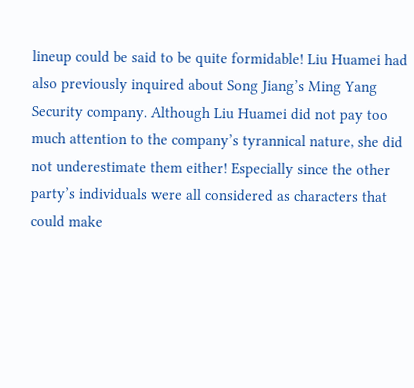lineup could be said to be quite formidable! Liu Huamei had also previously inquired about Song Jiang’s Ming Yang Security company. Although Liu Huamei did not pay too much attention to the company’s tyrannical nature, she did not underestimate them either! Especially since the other party’s individuals were all considered as characters that could make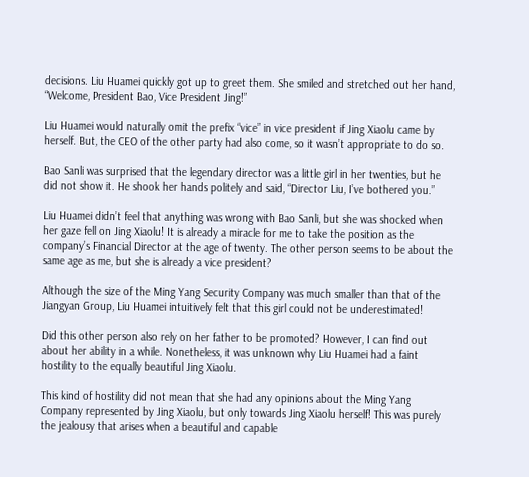decisions. Liu Huamei quickly got up to greet them. She smiled and stretched out her hand, “Welcome, President Bao, Vice President Jing!”

Liu Huamei would naturally omit the prefix “vice” in vice president if Jing Xiaolu came by herself. But, the CEO of the other party had also come, so it wasn’t appropriate to do so.

Bao Sanli was surprised that the legendary director was a little girl in her twenties, but he did not show it. He shook her hands politely and said, “Director Liu, I’ve bothered you.”

Liu Huamei didn’t feel that anything was wrong with Bao Sanli, but she was shocked when her gaze fell on Jing Xiaolu! It is already a miracle for me to take the position as the company’s Financial Director at the age of twenty. The other person seems to be about the same age as me, but she is already a vice president?

Although the size of the Ming Yang Security Company was much smaller than that of the Jiangyan Group, Liu Huamei intuitively felt that this girl could not be underestimated!

Did this other person also rely on her father to be promoted? However, I can find out about her ability in a while. Nonetheless, it was unknown why Liu Huamei had a faint hostility to the equally beautiful Jing Xiaolu.

This kind of hostility did not mean that she had any opinions about the Ming Yang Company represented by Jing Xiaolu, but only towards Jing Xiaolu herself! This was purely the jealousy that arises when a beautiful and capable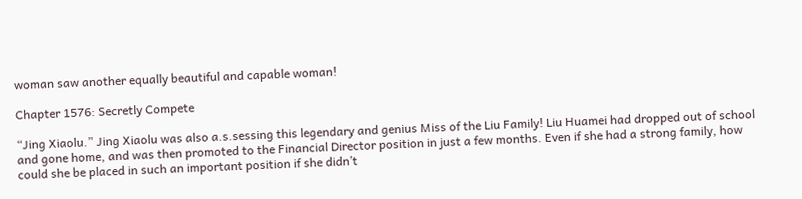woman saw another equally beautiful and capable woman!

Chapter 1576: Secretly Compete

“Jing Xiaolu.” Jing Xiaolu was also a.s.sessing this legendary and genius Miss of the Liu Family! Liu Huamei had dropped out of school and gone home, and was then promoted to the Financial Director position in just a few months. Even if she had a strong family, how could she be placed in such an important position if she didn’t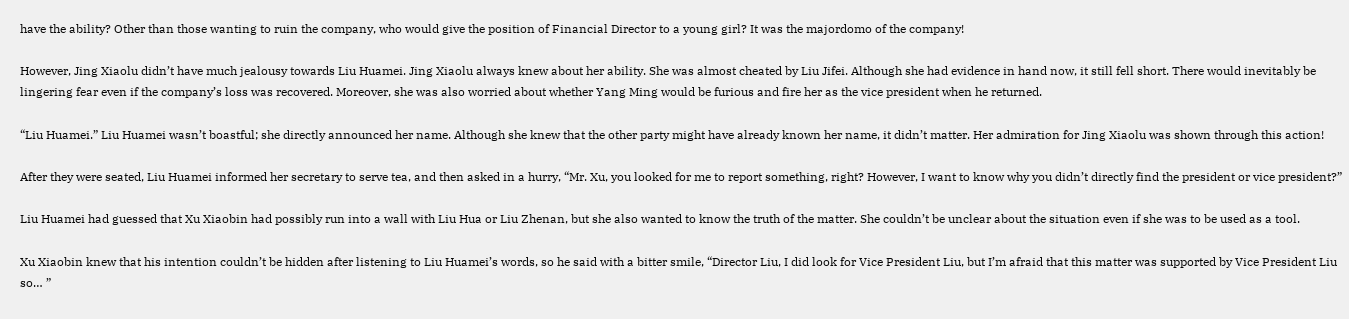have the ability? Other than those wanting to ruin the company, who would give the position of Financial Director to a young girl? It was the majordomo of the company!

However, Jing Xiaolu didn’t have much jealousy towards Liu Huamei. Jing Xiaolu always knew about her ability. She was almost cheated by Liu Jifei. Although she had evidence in hand now, it still fell short. There would inevitably be lingering fear even if the company’s loss was recovered. Moreover, she was also worried about whether Yang Ming would be furious and fire her as the vice president when he returned.

“Liu Huamei.” Liu Huamei wasn’t boastful; she directly announced her name. Although she knew that the other party might have already known her name, it didn’t matter. Her admiration for Jing Xiaolu was shown through this action!

After they were seated, Liu Huamei informed her secretary to serve tea, and then asked in a hurry, “Mr. Xu, you looked for me to report something, right? However, I want to know why you didn’t directly find the president or vice president?”

Liu Huamei had guessed that Xu Xiaobin had possibly run into a wall with Liu Hua or Liu Zhenan, but she also wanted to know the truth of the matter. She couldn’t be unclear about the situation even if she was to be used as a tool.

Xu Xiaobin knew that his intention couldn’t be hidden after listening to Liu Huamei’s words, so he said with a bitter smile, “Director Liu, I did look for Vice President Liu, but I’m afraid that this matter was supported by Vice President Liu so… ”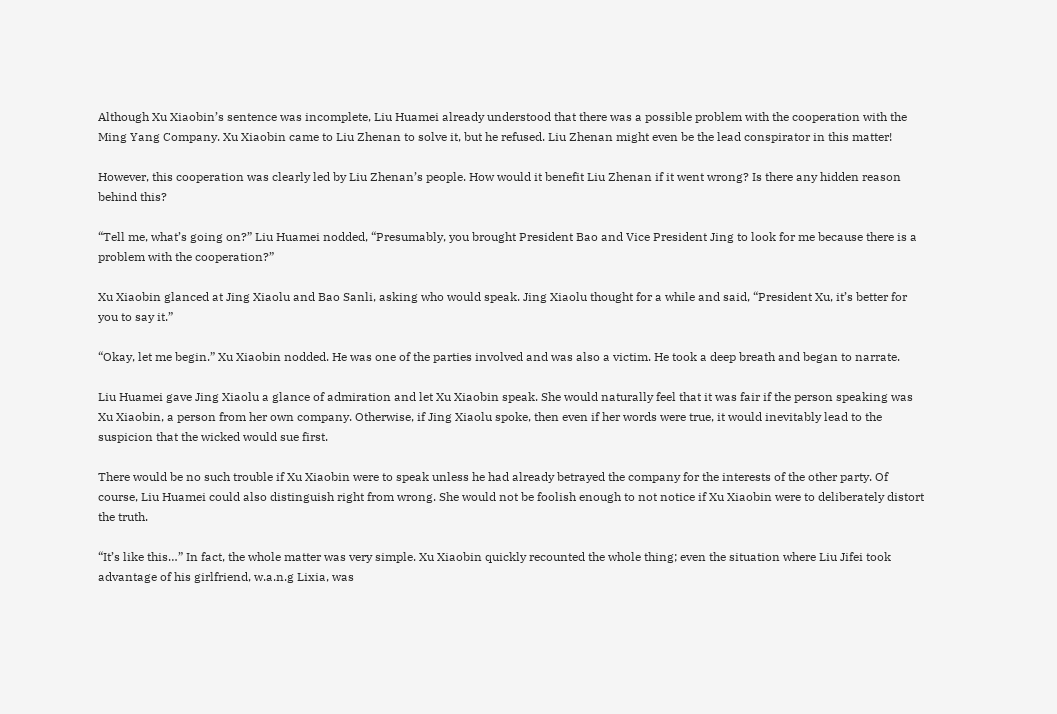Although Xu Xiaobin’s sentence was incomplete, Liu Huamei already understood that there was a possible problem with the cooperation with the Ming Yang Company. Xu Xiaobin came to Liu Zhenan to solve it, but he refused. Liu Zhenan might even be the lead conspirator in this matter!

However, this cooperation was clearly led by Liu Zhenan’s people. How would it benefit Liu Zhenan if it went wrong? Is there any hidden reason behind this?

“Tell me, what’s going on?” Liu Huamei nodded, “Presumably, you brought President Bao and Vice President Jing to look for me because there is a problem with the cooperation?”

Xu Xiaobin glanced at Jing Xiaolu and Bao Sanli, asking who would speak. Jing Xiaolu thought for a while and said, “President Xu, it’s better for you to say it.”

“Okay, let me begin.” Xu Xiaobin nodded. He was one of the parties involved and was also a victim. He took a deep breath and began to narrate.

Liu Huamei gave Jing Xiaolu a glance of admiration and let Xu Xiaobin speak. She would naturally feel that it was fair if the person speaking was Xu Xiaobin, a person from her own company. Otherwise, if Jing Xiaolu spoke, then even if her words were true, it would inevitably lead to the suspicion that the wicked would sue first.

There would be no such trouble if Xu Xiaobin were to speak unless he had already betrayed the company for the interests of the other party. Of course, Liu Huamei could also distinguish right from wrong. She would not be foolish enough to not notice if Xu Xiaobin were to deliberately distort the truth.

“It’s like this…” In fact, the whole matter was very simple. Xu Xiaobin quickly recounted the whole thing; even the situation where Liu Jifei took advantage of his girlfriend, w.a.n.g Lixia, was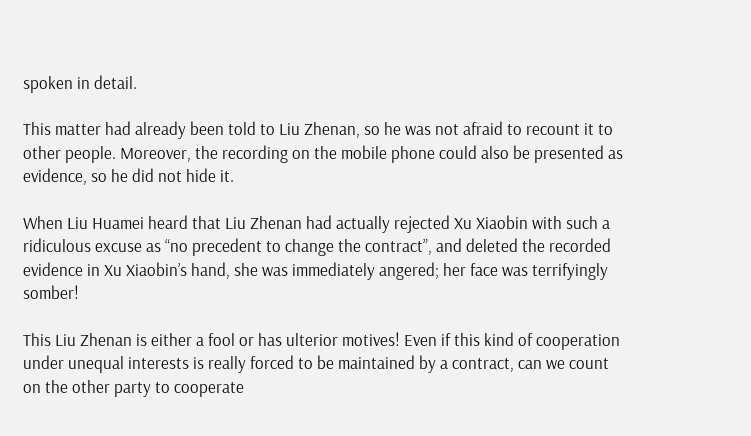spoken in detail.

This matter had already been told to Liu Zhenan, so he was not afraid to recount it to other people. Moreover, the recording on the mobile phone could also be presented as evidence, so he did not hide it.

When Liu Huamei heard that Liu Zhenan had actually rejected Xu Xiaobin with such a ridiculous excuse as “no precedent to change the contract”, and deleted the recorded evidence in Xu Xiaobin’s hand, she was immediately angered; her face was terrifyingly somber!

This Liu Zhenan is either a fool or has ulterior motives! Even if this kind of cooperation under unequal interests is really forced to be maintained by a contract, can we count on the other party to cooperate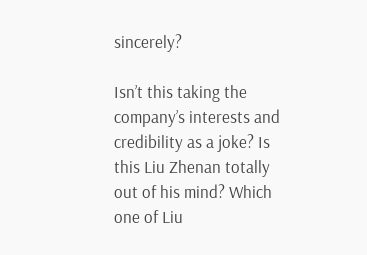sincerely?

Isn’t this taking the company’s interests and credibility as a joke? Is this Liu Zhenan totally out of his mind? Which one of Liu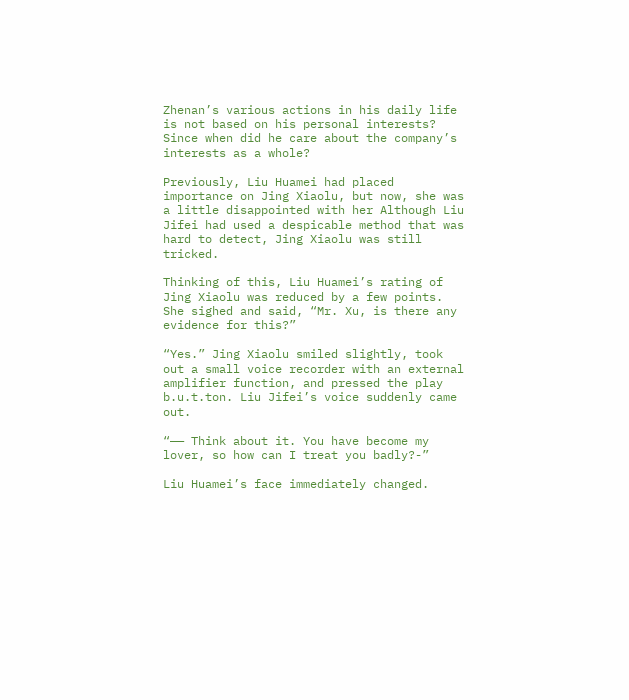Zhenan’s various actions in his daily life is not based on his personal interests? Since when did he care about the company’s interests as a whole?

Previously, Liu Huamei had placed importance on Jing Xiaolu, but now, she was a little disappointed with her Although Liu Jifei had used a despicable method that was hard to detect, Jing Xiaolu was still tricked.

Thinking of this, Liu Huamei’s rating of Jing Xiaolu was reduced by a few points. She sighed and said, “Mr. Xu, is there any evidence for this?”

“Yes.” Jing Xiaolu smiled slightly, took out a small voice recorder with an external amplifier function, and pressed the play b.u.t.ton. Liu Jifei’s voice suddenly came out.

“—— Think about it. You have become my lover, so how can I treat you badly?-”

Liu Huamei’s face immediately changed.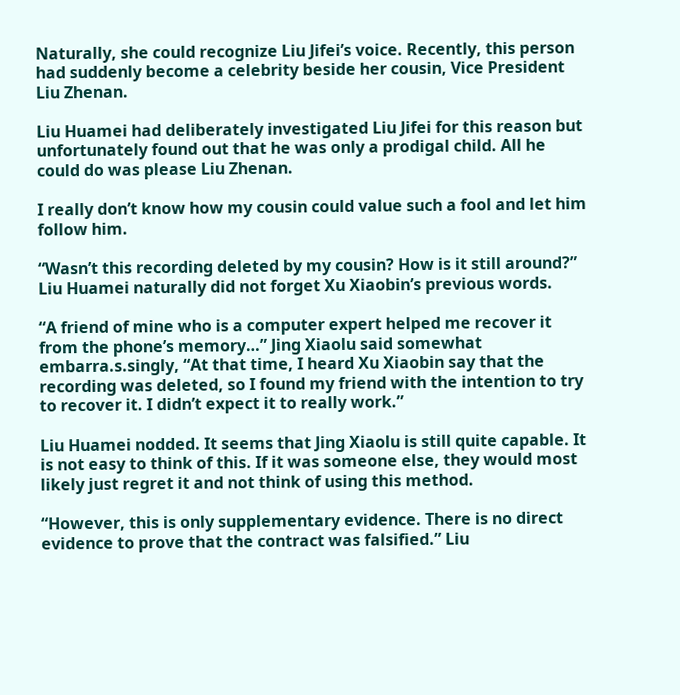Naturally, she could recognize Liu Jifei’s voice. Recently, this person had suddenly become a celebrity beside her cousin, Vice President Liu Zhenan.

Liu Huamei had deliberately investigated Liu Jifei for this reason but unfortunately found out that he was only a prodigal child. All he could do was please Liu Zhenan.

I really don’t know how my cousin could value such a fool and let him follow him.

“Wasn’t this recording deleted by my cousin? How is it still around?” Liu Huamei naturally did not forget Xu Xiaobin’s previous words.

“A friend of mine who is a computer expert helped me recover it from the phone’s memory…” Jing Xiaolu said somewhat embarra.s.singly, “At that time, I heard Xu Xiaobin say that the recording was deleted, so I found my friend with the intention to try to recover it. I didn’t expect it to really work.”

Liu Huamei nodded. It seems that Jing Xiaolu is still quite capable. It is not easy to think of this. If it was someone else, they would most likely just regret it and not think of using this method.

“However, this is only supplementary evidence. There is no direct evidence to prove that the contract was falsified.” Liu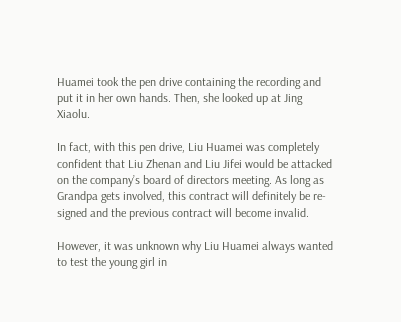Huamei took the pen drive containing the recording and put it in her own hands. Then, she looked up at Jing Xiaolu.

In fact, with this pen drive, Liu Huamei was completely confident that Liu Zhenan and Liu Jifei would be attacked on the company’s board of directors meeting. As long as Grandpa gets involved, this contract will definitely be re-signed and the previous contract will become invalid.

However, it was unknown why Liu Huamei always wanted to test the young girl in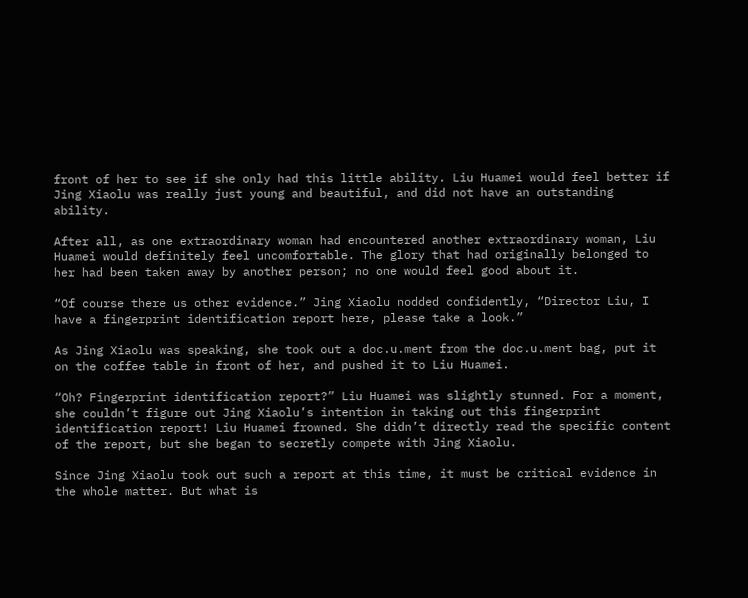front of her to see if she only had this little ability. Liu Huamei would feel better if Jing Xiaolu was really just young and beautiful, and did not have an outstanding ability.

After all, as one extraordinary woman had encountered another extraordinary woman, Liu Huamei would definitely feel uncomfortable. The glory that had originally belonged to her had been taken away by another person; no one would feel good about it.

“Of course there us other evidence.” Jing Xiaolu nodded confidently, “Director Liu, I have a fingerprint identification report here, please take a look.”

As Jing Xiaolu was speaking, she took out a doc.u.ment from the doc.u.ment bag, put it on the coffee table in front of her, and pushed it to Liu Huamei.

“Oh? Fingerprint identification report?” Liu Huamei was slightly stunned. For a moment, she couldn’t figure out Jing Xiaolu’s intention in taking out this fingerprint identification report! Liu Huamei frowned. She didn’t directly read the specific content of the report, but she began to secretly compete with Jing Xiaolu.

Since Jing Xiaolu took out such a report at this time, it must be critical evidence in the whole matter. But what is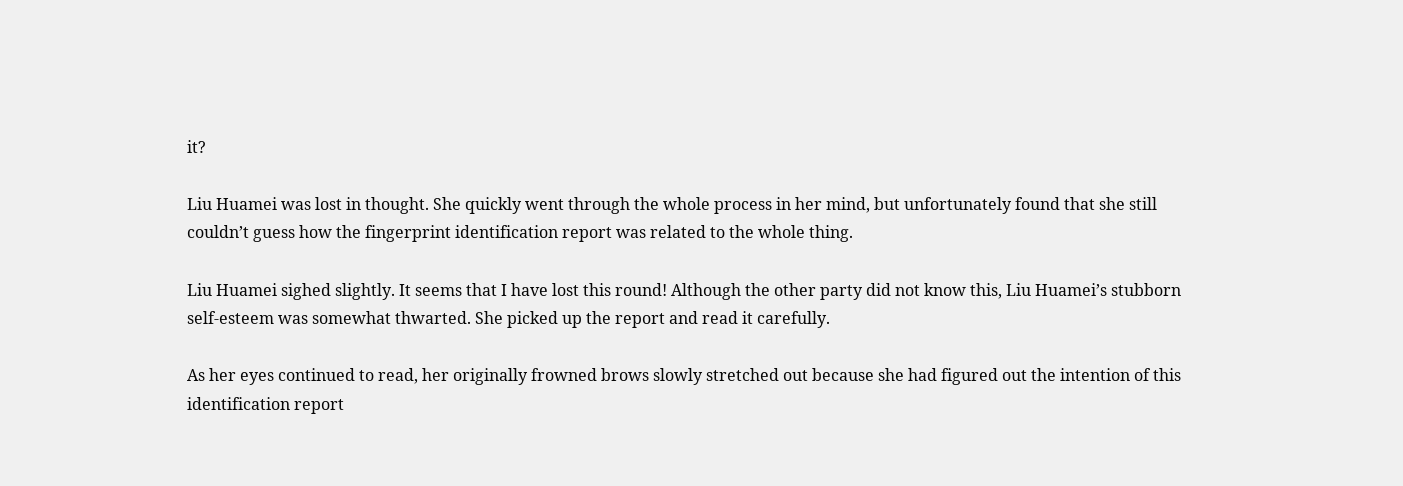it?

Liu Huamei was lost in thought. She quickly went through the whole process in her mind, but unfortunately found that she still couldn’t guess how the fingerprint identification report was related to the whole thing.

Liu Huamei sighed slightly. It seems that I have lost this round! Although the other party did not know this, Liu Huamei’s stubborn self-esteem was somewhat thwarted. She picked up the report and read it carefully.

As her eyes continued to read, her originally frowned brows slowly stretched out because she had figured out the intention of this identification report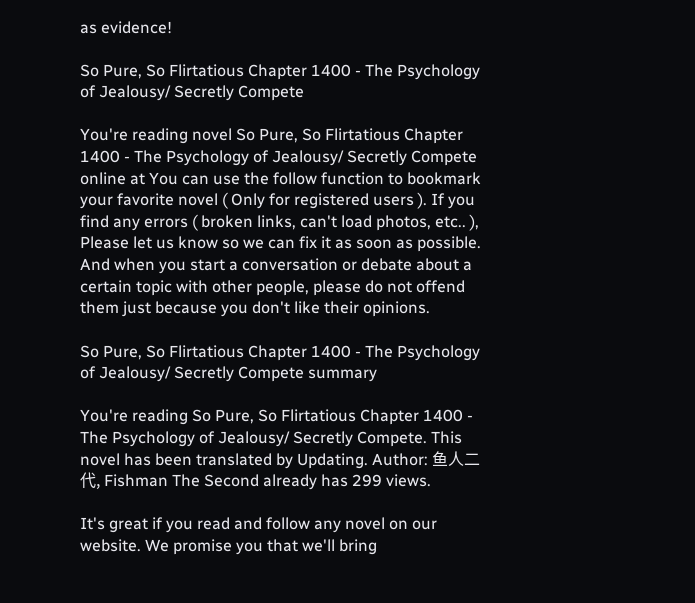as evidence!

So Pure, So Flirtatious Chapter 1400 - The Psychology of Jealousy/ Secretly Compete

You're reading novel So Pure, So Flirtatious Chapter 1400 - The Psychology of Jealousy/ Secretly Compete online at You can use the follow function to bookmark your favorite novel ( Only for registered users ). If you find any errors ( broken links, can't load photos, etc.. ), Please let us know so we can fix it as soon as possible. And when you start a conversation or debate about a certain topic with other people, please do not offend them just because you don't like their opinions.

So Pure, So Flirtatious Chapter 1400 - The Psychology of Jealousy/ Secretly Compete summary

You're reading So Pure, So Flirtatious Chapter 1400 - The Psychology of Jealousy/ Secretly Compete. This novel has been translated by Updating. Author: 鱼人二代, Fishman The Second already has 299 views.

It's great if you read and follow any novel on our website. We promise you that we'll bring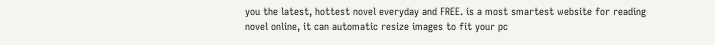you the latest, hottest novel everyday and FREE. is a most smartest website for reading novel online, it can automatic resize images to fit your pc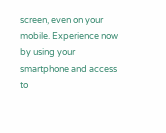screen, even on your mobile. Experience now by using your smartphone and access to